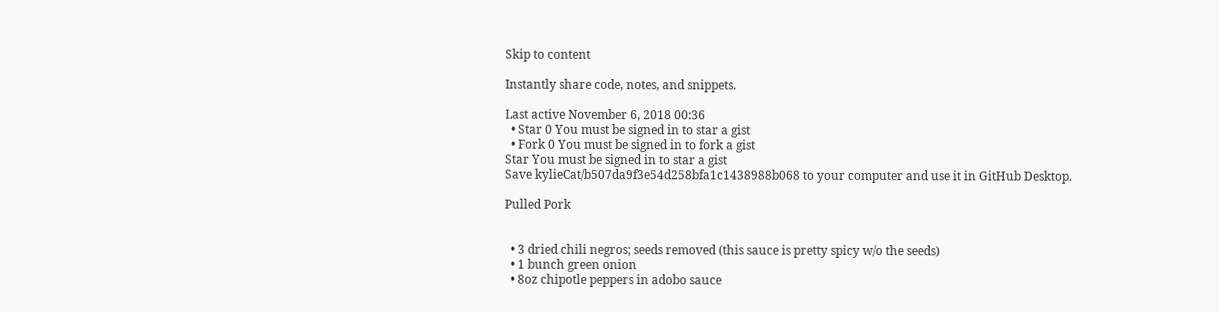Skip to content

Instantly share code, notes, and snippets.

Last active November 6, 2018 00:36
  • Star 0 You must be signed in to star a gist
  • Fork 0 You must be signed in to fork a gist
Star You must be signed in to star a gist
Save kylieCat/b507da9f3e54d258bfa1c1438988b068 to your computer and use it in GitHub Desktop.

Pulled Pork


  • 3 dried chili negros; seeds removed (this sauce is pretty spicy w/o the seeds)
  • 1 bunch green onion
  • 8oz chipotle peppers in adobo sauce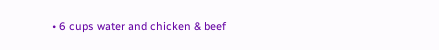• 6 cups water and chicken & beef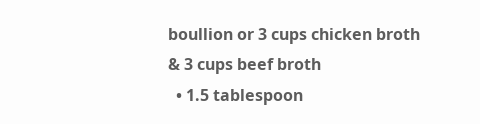boullion or 3 cups chicken broth & 3 cups beef broth
  • 1.5 tablespoon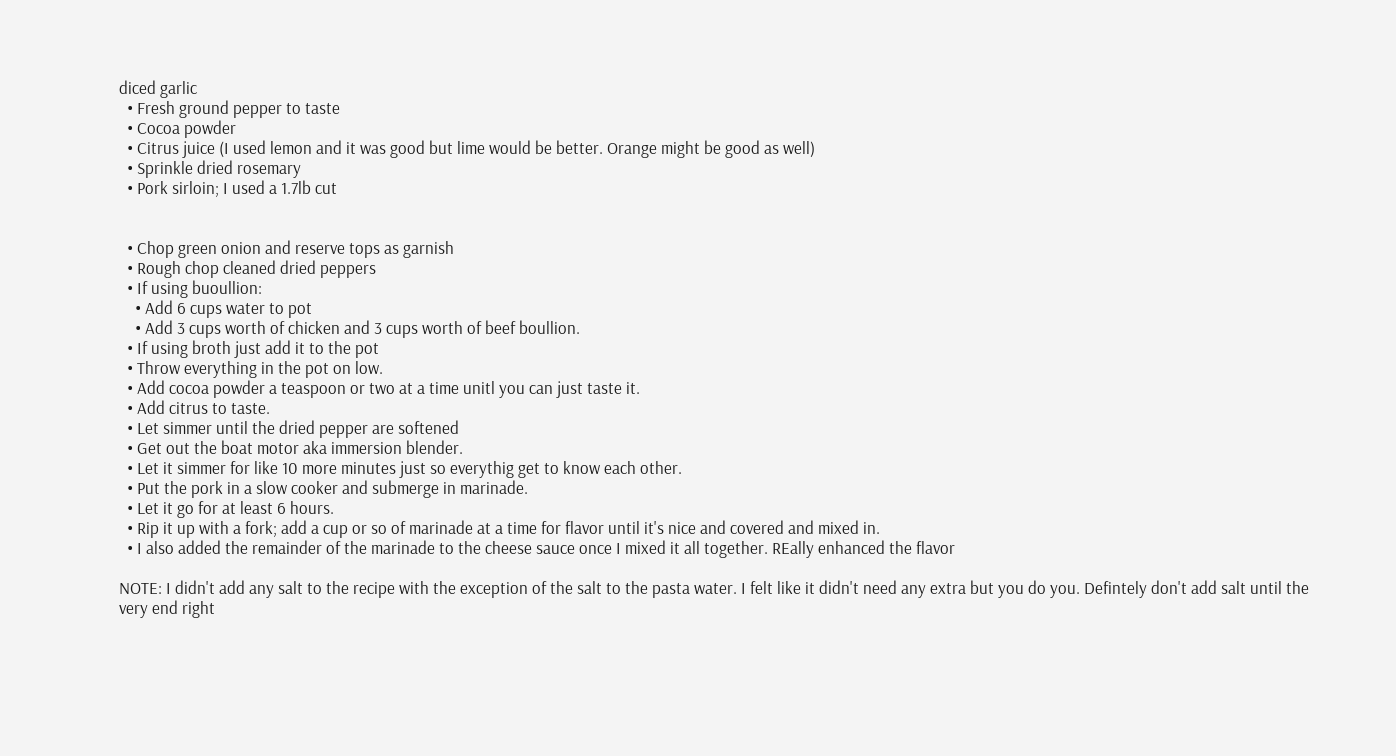diced garlic
  • Fresh ground pepper to taste
  • Cocoa powder
  • Citrus juice (I used lemon and it was good but lime would be better. Orange might be good as well)
  • Sprinkle dried rosemary
  • Pork sirloin; I used a 1.7lb cut


  • Chop green onion and reserve tops as garnish
  • Rough chop cleaned dried peppers
  • If using buoullion:
    • Add 6 cups water to pot
    • Add 3 cups worth of chicken and 3 cups worth of beef boullion.
  • If using broth just add it to the pot
  • Throw everything in the pot on low.
  • Add cocoa powder a teaspoon or two at a time unitl you can just taste it.
  • Add citrus to taste.
  • Let simmer until the dried pepper are softened
  • Get out the boat motor aka immersion blender.
  • Let it simmer for like 10 more minutes just so everythig get to know each other.
  • Put the pork in a slow cooker and submerge in marinade.
  • Let it go for at least 6 hours.
  • Rip it up with a fork; add a cup or so of marinade at a time for flavor until it's nice and covered and mixed in.
  • I also added the remainder of the marinade to the cheese sauce once I mixed it all together. REally enhanced the flavor

NOTE: I didn't add any salt to the recipe with the exception of the salt to the pasta water. I felt like it didn't need any extra but you do you. Defintely don't add salt until the very end right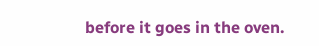before it goes in the oven.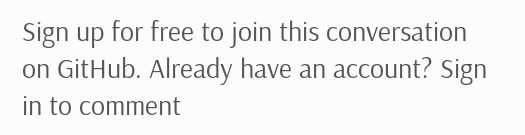Sign up for free to join this conversation on GitHub. Already have an account? Sign in to comment